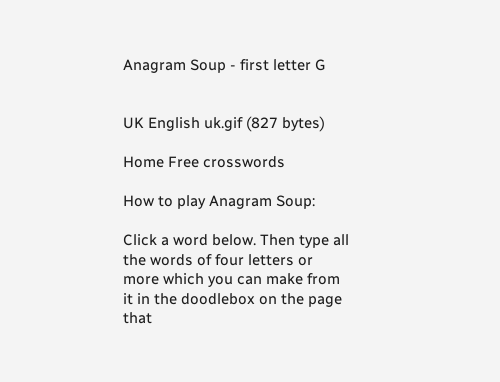Anagram Soup - first letter G


UK English uk.gif (827 bytes)

Home Free crosswords

How to play Anagram Soup:

Click a word below. Then type all the words of four letters or more which you can make from it in the doodlebox on the page that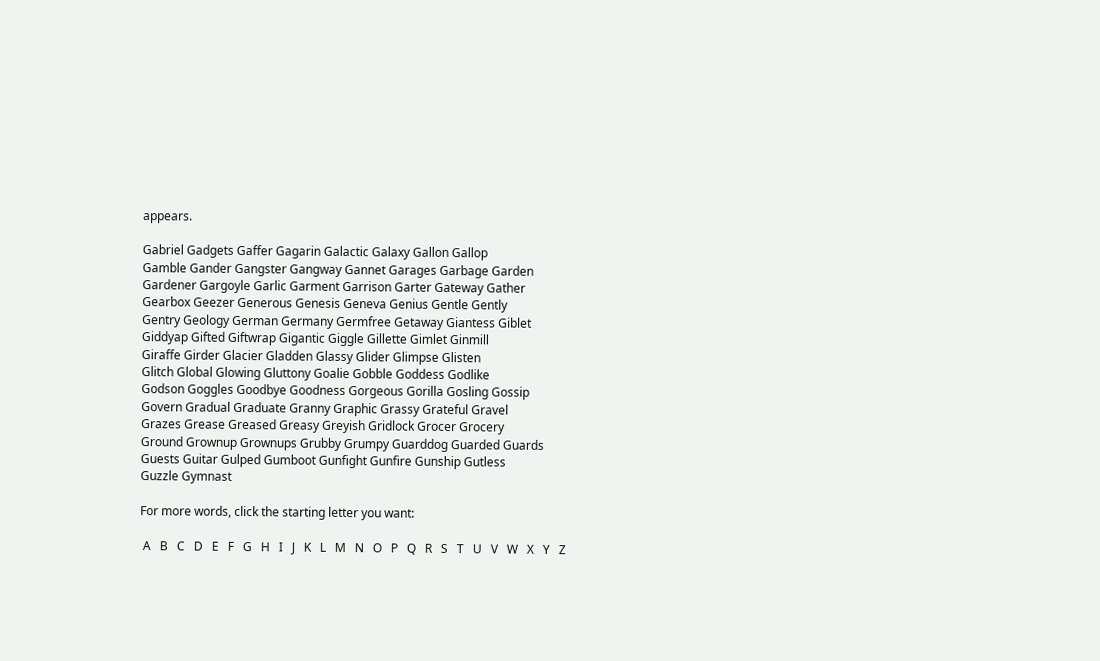appears.

Gabriel Gadgets Gaffer Gagarin Galactic Galaxy Gallon Gallop
Gamble Gander Gangster Gangway Gannet Garages Garbage Garden
Gardener Gargoyle Garlic Garment Garrison Garter Gateway Gather
Gearbox Geezer Generous Genesis Geneva Genius Gentle Gently
Gentry Geology German Germany Germfree Getaway Giantess Giblet
Giddyap Gifted Giftwrap Gigantic Giggle Gillette Gimlet Ginmill
Giraffe Girder Glacier Gladden Glassy Glider Glimpse Glisten
Glitch Global Glowing Gluttony Goalie Gobble Goddess Godlike
Godson Goggles Goodbye Goodness Gorgeous Gorilla Gosling Gossip
Govern Gradual Graduate Granny Graphic Grassy Grateful Gravel
Grazes Grease Greased Greasy Greyish Gridlock Grocer Grocery
Ground Grownup Grownups Grubby Grumpy Guarddog Guarded Guards
Guests Guitar Gulped Gumboot Gunfight Gunfire Gunship Gutless
Guzzle Gymnast

For more words, click the starting letter you want:

 A   B   C   D   E   F   G   H   I   J   K   L   M   N   O   P   Q   R   S   T   U   V   W   X   Y   Z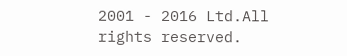2001 - 2016 Ltd.All rights reserved.